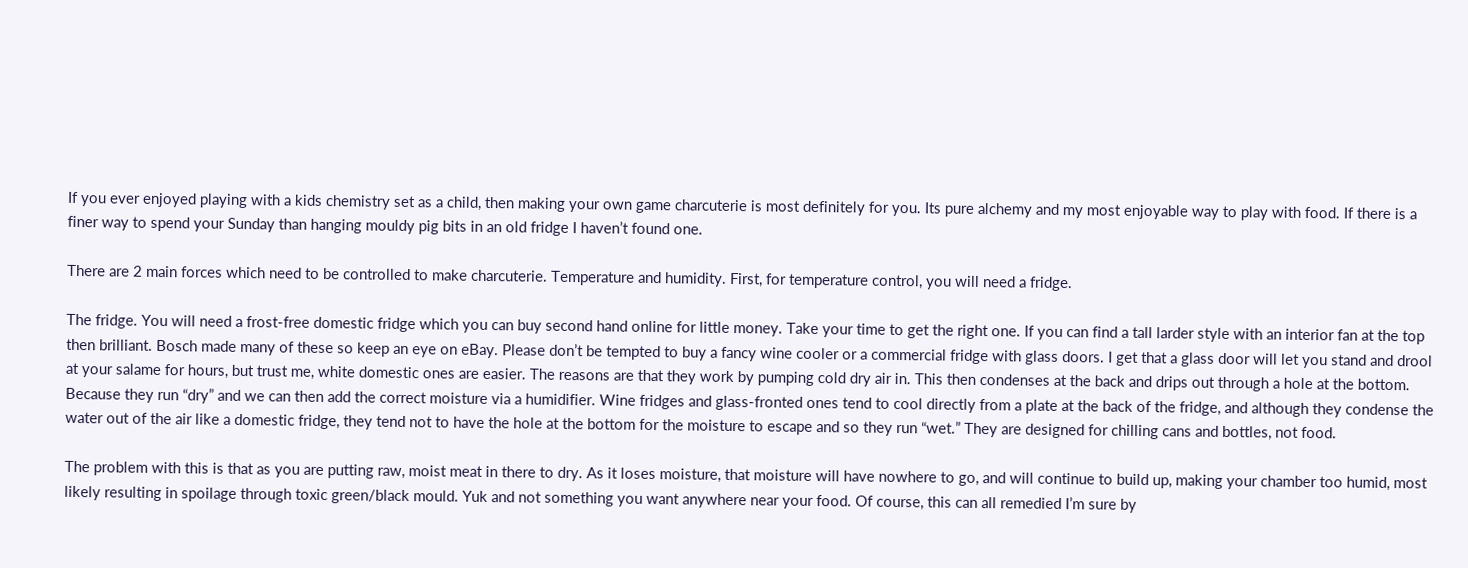If you ever enjoyed playing with a kids chemistry set as a child, then making your own game charcuterie is most definitely for you. Its pure alchemy and my most enjoyable way to play with food. If there is a finer way to spend your Sunday than hanging mouldy pig bits in an old fridge I haven’t found one.

There are 2 main forces which need to be controlled to make charcuterie. Temperature and humidity. First, for temperature control, you will need a fridge.

The fridge. You will need a frost-free domestic fridge which you can buy second hand online for little money. Take your time to get the right one. If you can find a tall larder style with an interior fan at the top then brilliant. Bosch made many of these so keep an eye on eBay. Please don’t be tempted to buy a fancy wine cooler or a commercial fridge with glass doors. I get that a glass door will let you stand and drool at your salame for hours, but trust me, white domestic ones are easier. The reasons are that they work by pumping cold dry air in. This then condenses at the back and drips out through a hole at the bottom. Because they run “dry” and we can then add the correct moisture via a humidifier. Wine fridges and glass-fronted ones tend to cool directly from a plate at the back of the fridge, and although they condense the water out of the air like a domestic fridge, they tend not to have the hole at the bottom for the moisture to escape and so they run “wet.” They are designed for chilling cans and bottles, not food.

The problem with this is that as you are putting raw, moist meat in there to dry. As it loses moisture, that moisture will have nowhere to go, and will continue to build up, making your chamber too humid, most likely resulting in spoilage through toxic green/black mould. Yuk and not something you want anywhere near your food. Of course, this can all remedied I’m sure by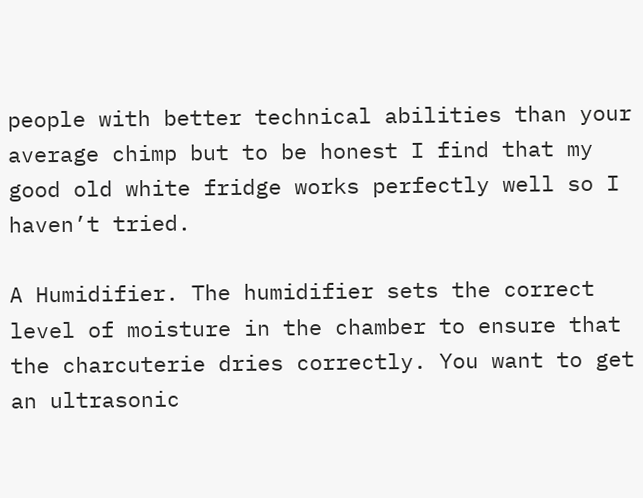people with better technical abilities than your average chimp but to be honest I find that my good old white fridge works perfectly well so I haven’t tried.

A Humidifier. The humidifier sets the correct level of moisture in the chamber to ensure that the charcuterie dries correctly. You want to get an ultrasonic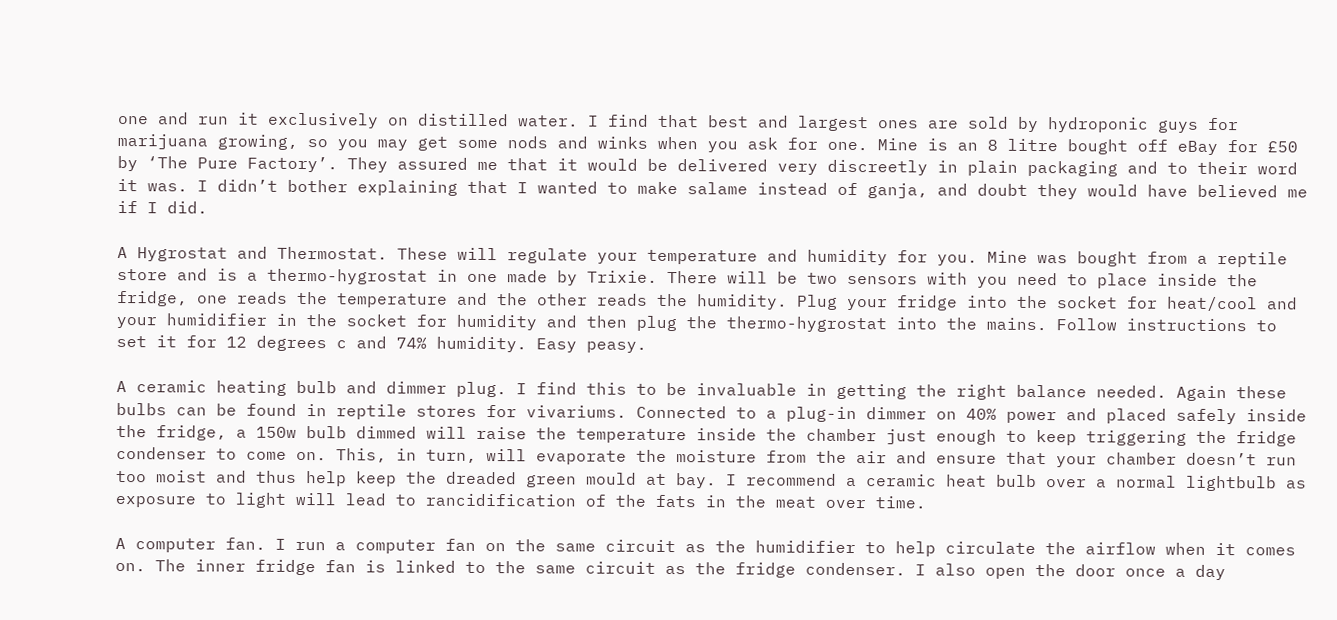one and run it exclusively on distilled water. I find that best and largest ones are sold by hydroponic guys for marijuana growing, so you may get some nods and winks when you ask for one. Mine is an 8 litre bought off eBay for £50 by ‘The Pure Factory’. They assured me that it would be delivered very discreetly in plain packaging and to their word it was. I didn’t bother explaining that I wanted to make salame instead of ganja, and doubt they would have believed me if I did.

A Hygrostat and Thermostat. These will regulate your temperature and humidity for you. Mine was bought from a reptile store and is a thermo-hygrostat in one made by Trixie. There will be two sensors with you need to place inside the fridge, one reads the temperature and the other reads the humidity. Plug your fridge into the socket for heat/cool and your humidifier in the socket for humidity and then plug the thermo-hygrostat into the mains. Follow instructions to set it for 12 degrees c and 74% humidity. Easy peasy.

A ceramic heating bulb and dimmer plug. I find this to be invaluable in getting the right balance needed. Again these bulbs can be found in reptile stores for vivariums. Connected to a plug-in dimmer on 40% power and placed safely inside the fridge, a 150w bulb dimmed will raise the temperature inside the chamber just enough to keep triggering the fridge condenser to come on. This, in turn, will evaporate the moisture from the air and ensure that your chamber doesn’t run too moist and thus help keep the dreaded green mould at bay. I recommend a ceramic heat bulb over a normal lightbulb as exposure to light will lead to rancidification of the fats in the meat over time.

A computer fan. I run a computer fan on the same circuit as the humidifier to help circulate the airflow when it comes on. The inner fridge fan is linked to the same circuit as the fridge condenser. I also open the door once a day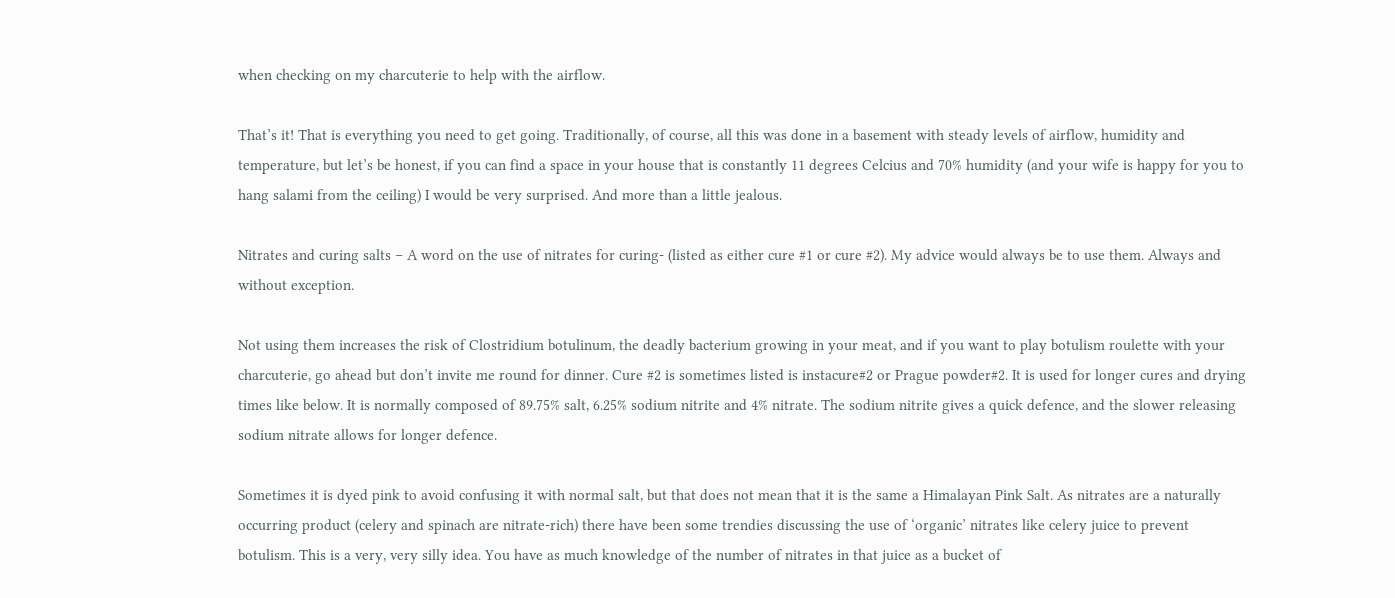when checking on my charcuterie to help with the airflow.

That’s it! That is everything you need to get going. Traditionally, of course, all this was done in a basement with steady levels of airflow, humidity and temperature, but let’s be honest, if you can find a space in your house that is constantly 11 degrees Celcius and 70% humidity (and your wife is happy for you to hang salami from the ceiling) I would be very surprised. And more than a little jealous.

Nitrates and curing salts – A word on the use of nitrates for curing- (listed as either cure #1 or cure #2). My advice would always be to use them. Always and without exception.

Not using them increases the risk of Clostridium botulinum, the deadly bacterium growing in your meat, and if you want to play botulism roulette with your charcuterie, go ahead but don’t invite me round for dinner. Cure #2 is sometimes listed is instacure#2 or Prague powder#2. It is used for longer cures and drying times like below. It is normally composed of 89.75% salt, 6.25% sodium nitrite and 4% nitrate. The sodium nitrite gives a quick defence, and the slower releasing sodium nitrate allows for longer defence.

Sometimes it is dyed pink to avoid confusing it with normal salt, but that does not mean that it is the same a Himalayan Pink Salt. As nitrates are a naturally occurring product (celery and spinach are nitrate-rich) there have been some trendies discussing the use of ‘organic’ nitrates like celery juice to prevent botulism. This is a very, very silly idea. You have as much knowledge of the number of nitrates in that juice as a bucket of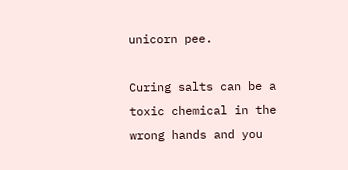unicorn pee.

Curing salts can be a toxic chemical in the wrong hands and you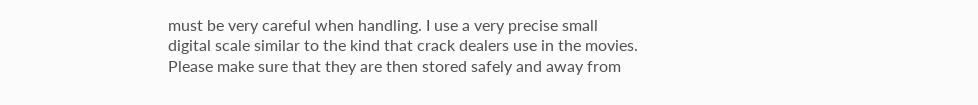must be very careful when handling. I use a very precise small digital scale similar to the kind that crack dealers use in the movies. Please make sure that they are then stored safely and away from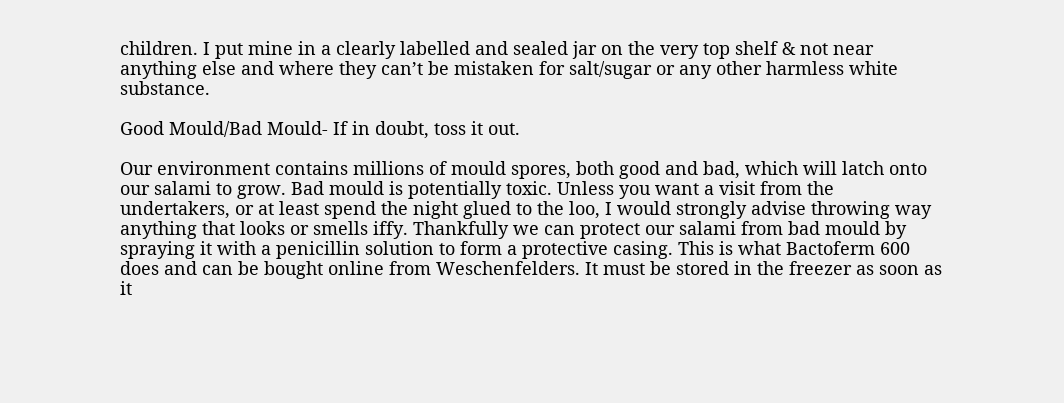children. I put mine in a clearly labelled and sealed jar on the very top shelf & not near anything else and where they can’t be mistaken for salt/sugar or any other harmless white substance.

Good Mould/Bad Mould- If in doubt, toss it out.

Our environment contains millions of mould spores, both good and bad, which will latch onto our salami to grow. Bad mould is potentially toxic. Unless you want a visit from the undertakers, or at least spend the night glued to the loo, I would strongly advise throwing way anything that looks or smells iffy. Thankfully we can protect our salami from bad mould by spraying it with a penicillin solution to form a protective casing. This is what Bactoferm 600 does and can be bought online from Weschenfelders. It must be stored in the freezer as soon as it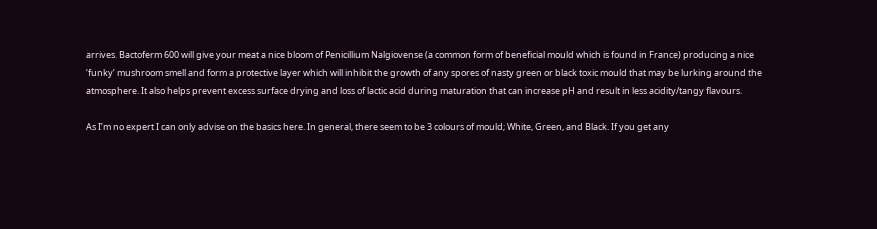arrives. Bactoferm 600 will give your meat a nice bloom of Penicillium Nalgiovense (a common form of beneficial mould which is found in France) producing a nice ‘funky’ mushroom smell and form a protective layer which will inhibit the growth of any spores of nasty green or black toxic mould that may be lurking around the atmosphere. It also helps prevent excess surface drying and loss of lactic acid during maturation that can increase pH and result in less acidity/tangy flavours.

As I’m no expert I can only advise on the basics here. In general, there seem to be 3 colours of mould; White, Green, and Black. If you get any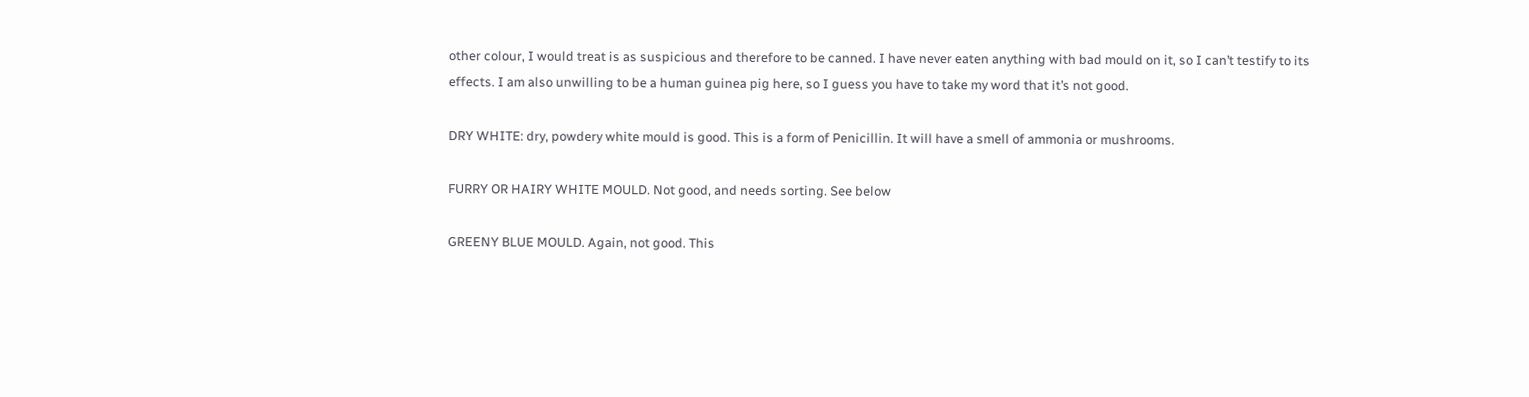other colour, I would treat is as suspicious and therefore to be canned. I have never eaten anything with bad mould on it, so I can’t testify to its effects. I am also unwilling to be a human guinea pig here, so I guess you have to take my word that it’s not good.

DRY WHITE: dry, powdery white mould is good. This is a form of Penicillin. It will have a smell of ammonia or mushrooms.

FURRY OR HAIRY WHITE MOULD. Not good, and needs sorting. See below

GREENY BLUE MOULD. Again, not good. This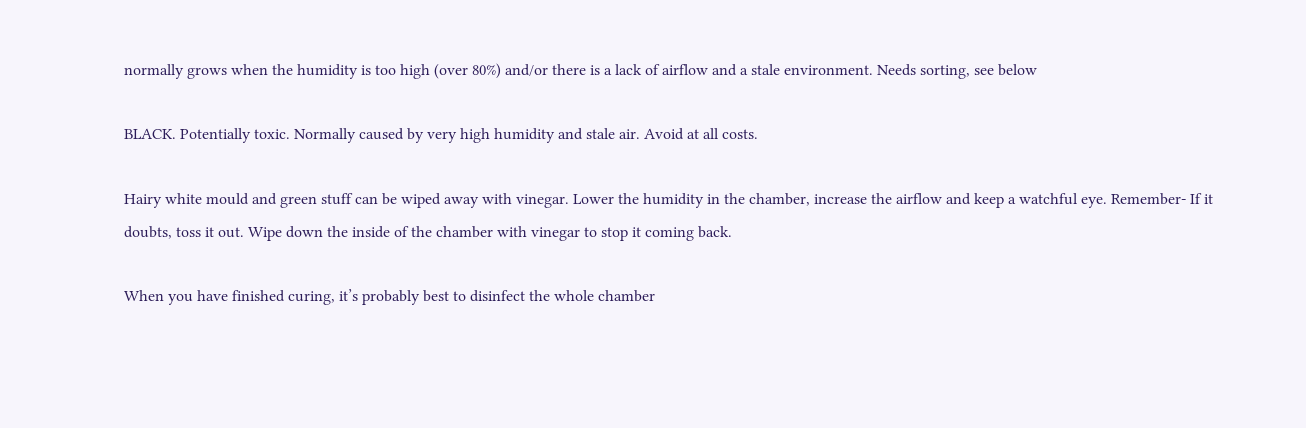normally grows when the humidity is too high (over 80%) and/or there is a lack of airflow and a stale environment. Needs sorting, see below

BLACK. Potentially toxic. Normally caused by very high humidity and stale air. Avoid at all costs.

Hairy white mould and green stuff can be wiped away with vinegar. Lower the humidity in the chamber, increase the airflow and keep a watchful eye. Remember- If it doubts, toss it out. Wipe down the inside of the chamber with vinegar to stop it coming back.

When you have finished curing, it’s probably best to disinfect the whole chamber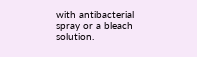with antibacterial spray or a bleach solution.